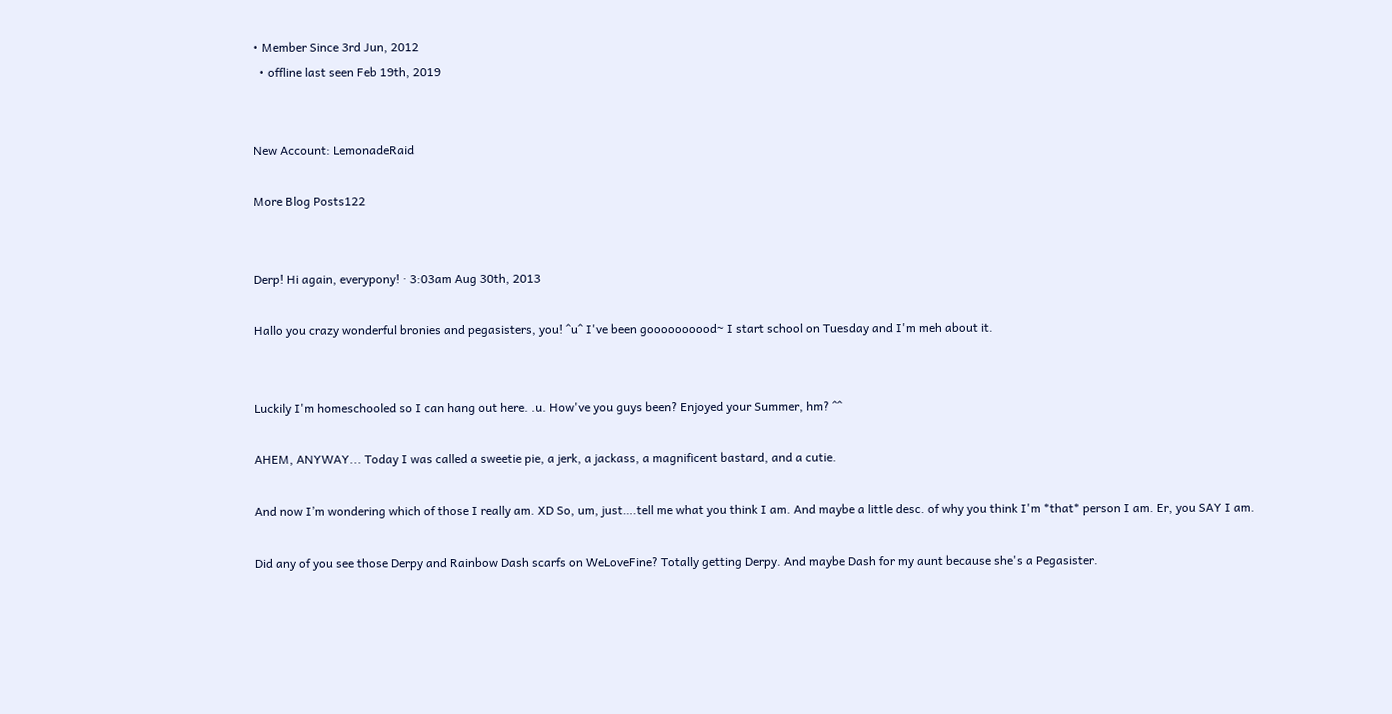• Member Since 3rd Jun, 2012
  • offline last seen Feb 19th, 2019


New Account: LemonadeRaid

More Blog Posts122


Derp! Hi again, everypony! · 3:03am Aug 30th, 2013

Hallo you crazy wonderful bronies and pegasisters, you! ^u^ I've been goooooooood~ I start school on Tuesday and I'm meh about it.


Luckily I'm homeschooled so I can hang out here. .u. How've you guys been? Enjoyed your Summer, hm? ^^

AHEM, ANYWAY... Today I was called a sweetie pie, a jerk, a jackass, a magnificent bastard, and a cutie.

And now I’m wondering which of those I really am. XD So, um, just….tell me what you think I am. And maybe a little desc. of why you think I'm *that* person I am. Er, you SAY I am.

Did any of you see those Derpy and Rainbow Dash scarfs on WeLoveFine? Totally getting Derpy. And maybe Dash for my aunt because she's a Pegasister.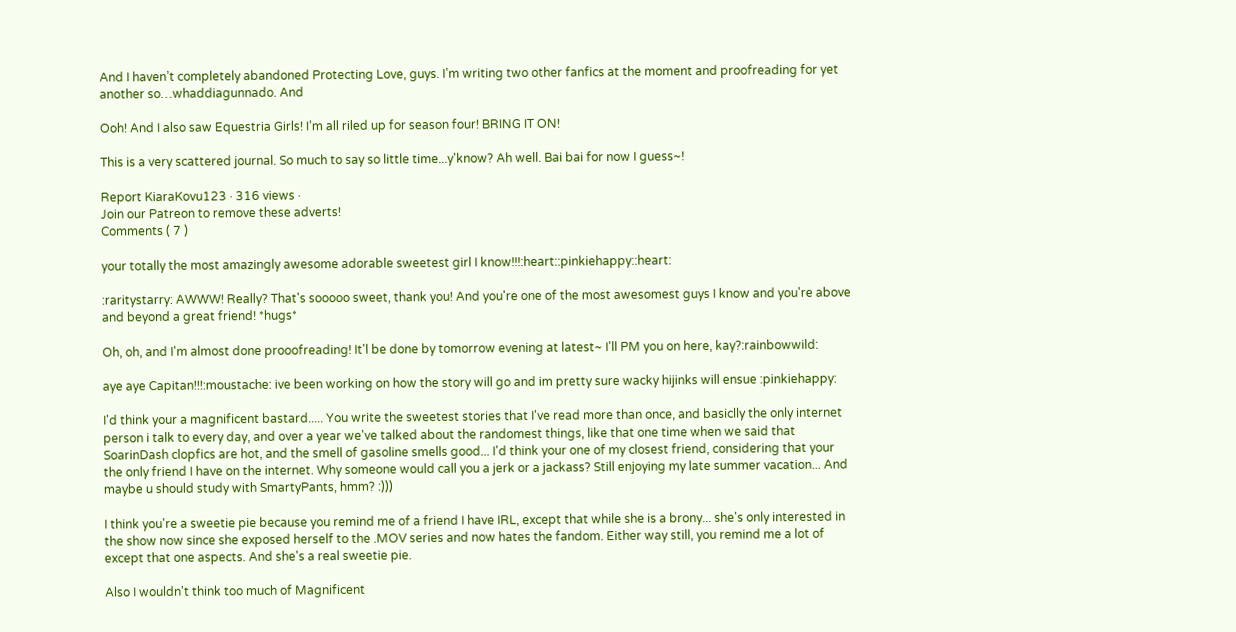And I haven’t completely abandoned Protecting Love, guys. I’m writing two other fanfics at the moment and proofreading for yet another so…whaddiagunnado. And

Ooh! And I also saw Equestria Girls! I’m all riled up for season four! BRING IT ON!

This is a very scattered journal. So much to say so little time...y'know? Ah well. Bai bai for now I guess~!

Report KiaraKovu123 · 316 views ·
Join our Patreon to remove these adverts!
Comments ( 7 )

your totally the most amazingly awesome adorable sweetest girl I know!!!:heart::pinkiehappy::heart:

:raritystarry: AWWW! Really? That's sooooo sweet, thank you! And you're one of the most awesomest guys I know and you're above and beyond a great friend! *hugs*

Oh, oh, and I'm almost done prooofreading! It'l be done by tomorrow evening at latest~ I'll PM you on here, kay?:rainbowwild:

aye aye Capitan!!!:moustache: ive been working on how the story will go and im pretty sure wacky hijinks will ensue :pinkiehappy:

I'd think your a magnificent bastard..... You write the sweetest stories that I've read more than once, and basiclly the only internet person i talk to every day, and over a year we've talked about the randomest things, like that one time when we said that SoarinDash clopfics are hot, and the smell of gasoline smells good... I'd think your one of my closest friend, considering that your the only friend I have on the internet. Why someone would call you a jerk or a jackass? Still enjoying my late summer vacation... And maybe u should study with SmartyPants, hmm? :)))

I think you're a sweetie pie because you remind me of a friend I have IRL, except that while she is a brony... she's only interested in the show now since she exposed herself to the .MOV series and now hates the fandom. Either way still, you remind me a lot of except that one aspects. And she's a real sweetie pie.

Also I wouldn't think too much of Magnificent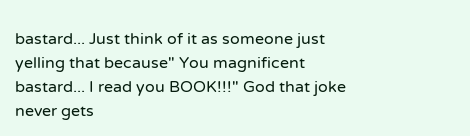bastard... Just think of it as someone just yelling that because" You magnificent bastard... I read you BOOK!!!" God that joke never gets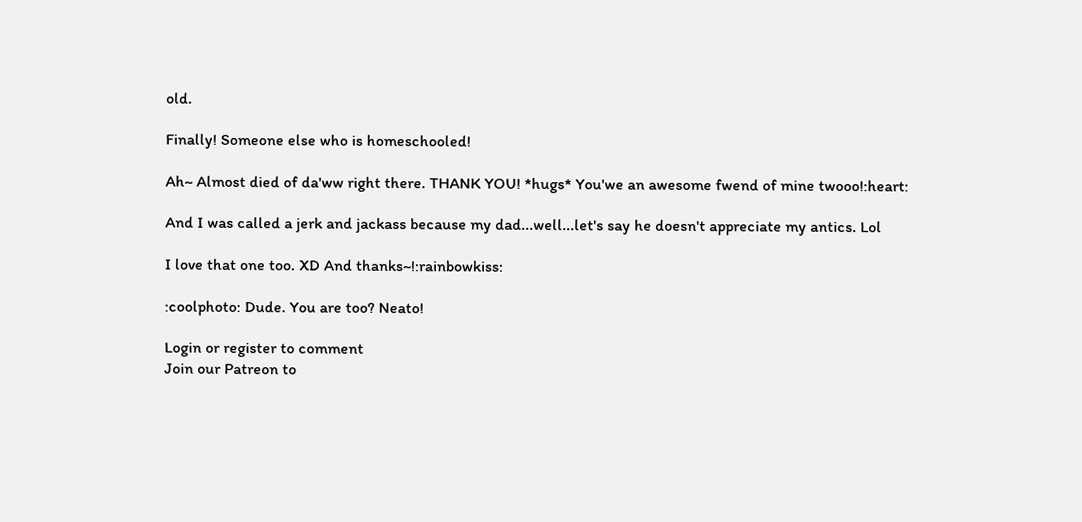old.

Finally! Someone else who is homeschooled!

Ah~ Almost died of da'ww right there. THANK YOU! *hugs* You'we an awesome fwend of mine twooo!:heart:

And I was called a jerk and jackass because my dad...well...let's say he doesn't appreciate my antics. Lol

I love that one too. XD And thanks~!:rainbowkiss:

:coolphoto: Dude. You are too? Neato!

Login or register to comment
Join our Patreon to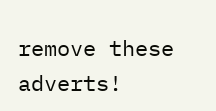remove these adverts!